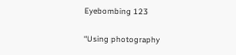Eyebombing 123

“Using photography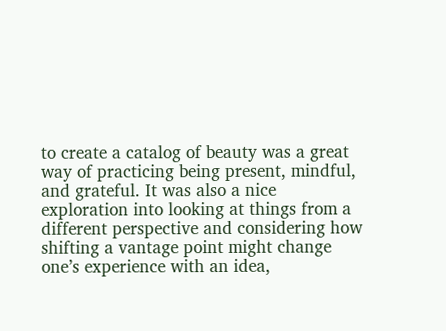to create a catalog of beauty was a great way of practicing being present, mindful, and grateful. It was also a nice exploration into looking at things from a different perspective and considering how shifting a vantage point might change one’s experience with an idea,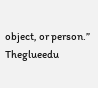object, or person.” Theglueedu